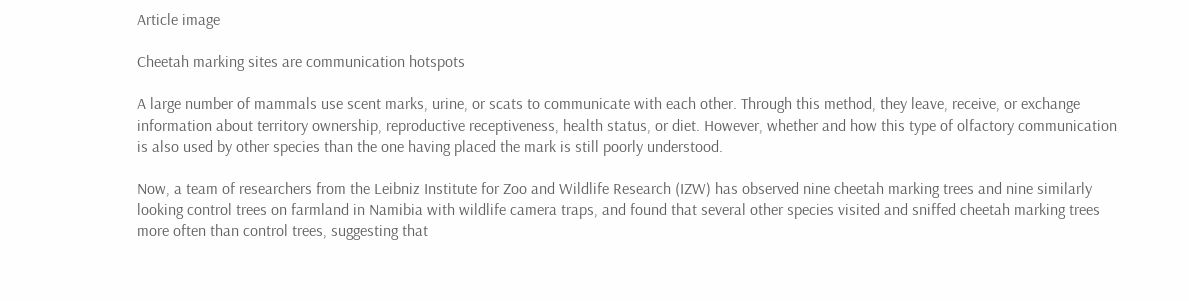Article image

Cheetah marking sites are communication hotspots

A large number of mammals use scent marks, urine, or scats to communicate with each other. Through this method, they leave, receive, or exchange information about territory ownership, reproductive receptiveness, health status, or diet. However, whether and how this type of olfactory communication is also used by other species than the one having placed the mark is still poorly understood.

Now, a team of researchers from the Leibniz Institute for Zoo and Wildlife Research (IZW) has observed nine cheetah marking trees and nine similarly looking control trees on farmland in Namibia with wildlife camera traps, and found that several other species visited and sniffed cheetah marking trees more often than control trees, suggesting that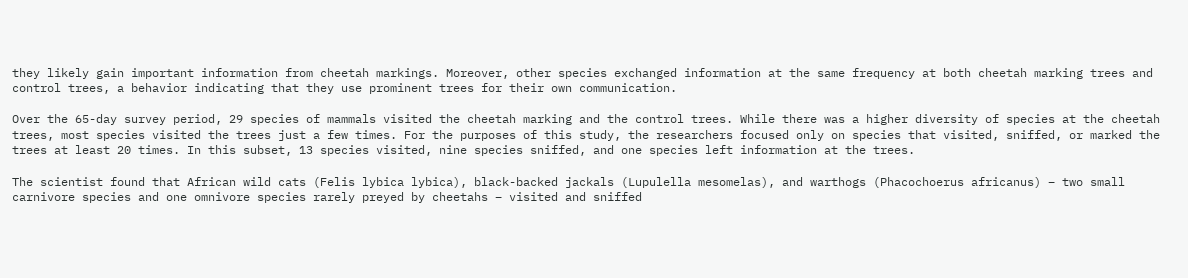they likely gain important information from cheetah markings. Moreover, other species exchanged information at the same frequency at both cheetah marking trees and control trees, a behavior indicating that they use prominent trees for their own communication.

Over the 65-day survey period, 29 species of mammals visited the cheetah marking and the control trees. While there was a higher diversity of species at the cheetah trees, most species visited the trees just a few times. For the purposes of this study, the researchers focused only on species that visited, sniffed, or marked the trees at least 20 times. In this subset, 13 species visited, nine species sniffed, and one species left information at the trees.

The scientist found that African wild cats (Felis lybica lybica), black-backed jackals (Lupulella mesomelas), and warthogs (Phacochoerus africanus) – two small carnivore species and one omnivore species rarely preyed by cheetahs – visited and sniffed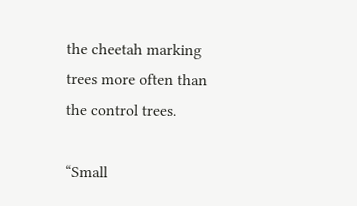the cheetah marking trees more often than the control trees.

“Small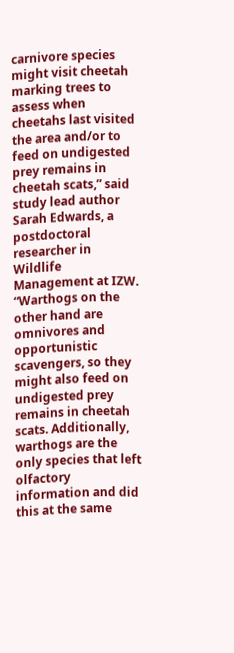carnivore species might visit cheetah marking trees to assess when cheetahs last visited the area and/or to feed on undigested prey remains in cheetah scats,” said study lead author Sarah Edwards, a postdoctoral researcher in Wildlife Management at IZW. “Warthogs on the other hand are omnivores and opportunistic scavengers, so they might also feed on undigested prey remains in cheetah scats. Additionally, warthogs are the only species that left olfactory information and did this at the same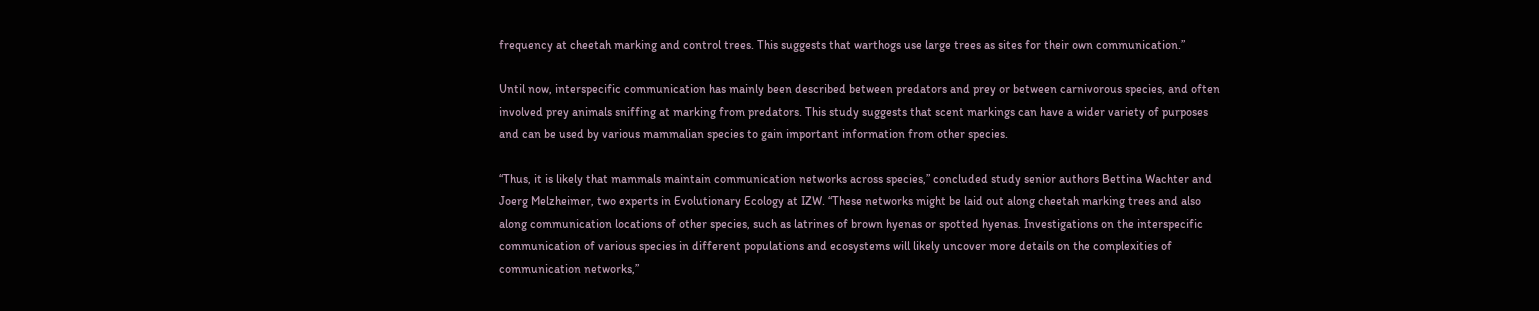frequency at cheetah marking and control trees. This suggests that warthogs use large trees as sites for their own communication.”

Until now, interspecific communication has mainly been described between predators and prey or between carnivorous species, and often involved prey animals sniffing at marking from predators. This study suggests that scent markings can have a wider variety of purposes and can be used by various mammalian species to gain important information from other species.

“Thus, it is likely that mammals maintain communication networks across species,” concluded study senior authors Bettina Wachter and Joerg Melzheimer, two experts in Evolutionary Ecology at IZW. “These networks might be laid out along cheetah marking trees and also along communication locations of other species, such as latrines of brown hyenas or spotted hyenas. Investigations on the interspecific communication of various species in different populations and ecosystems will likely uncover more details on the complexities of communication networks,”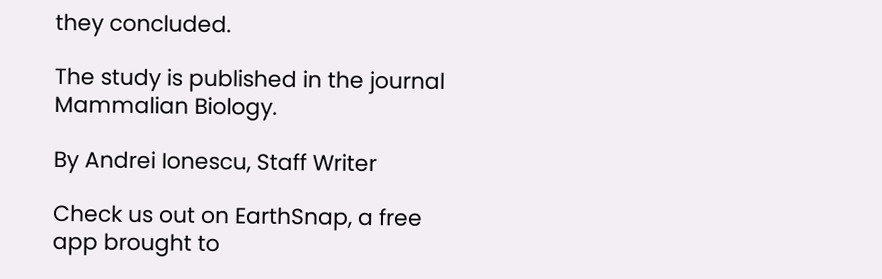they concluded.

The study is published in the journal Mammalian Biology.

By Andrei Ionescu, Staff Writer

Check us out on EarthSnap, a free app brought to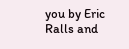you by Eric Ralls and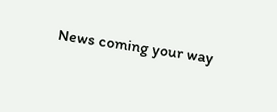News coming your way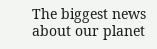The biggest news about our planet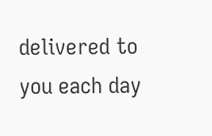delivered to you each day